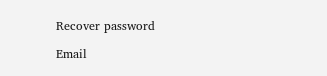Recover password

Email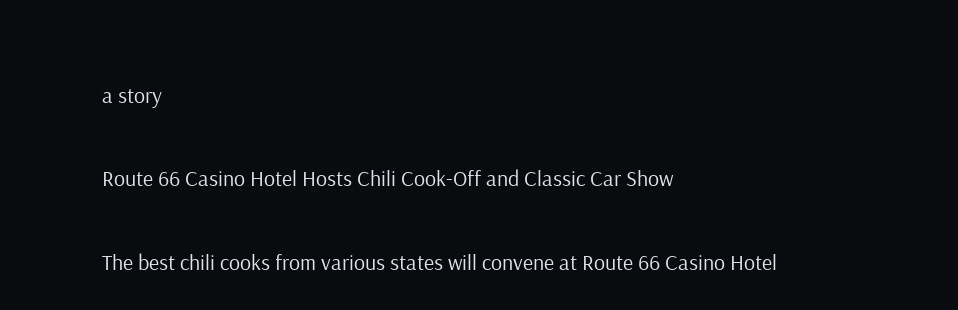a story

Route 66 Casino Hotel Hosts Chili Cook-Off and Classic Car Show

The best chili cooks from various states will convene at Route 66 Casino Hotel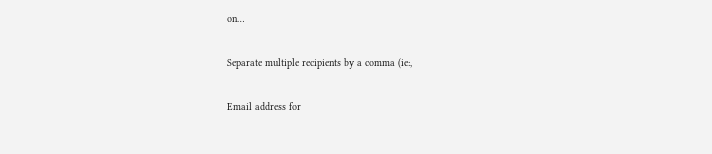on…

Separate multiple recipients by a comma (ie:,

Email address for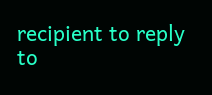recipient to reply to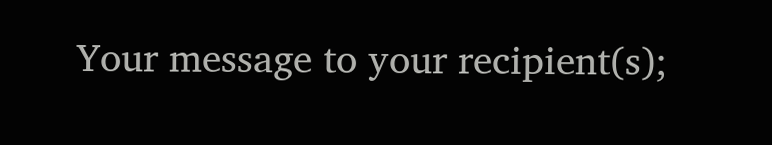Your message to your recipient(s);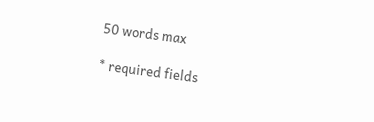50 words max

* required fields